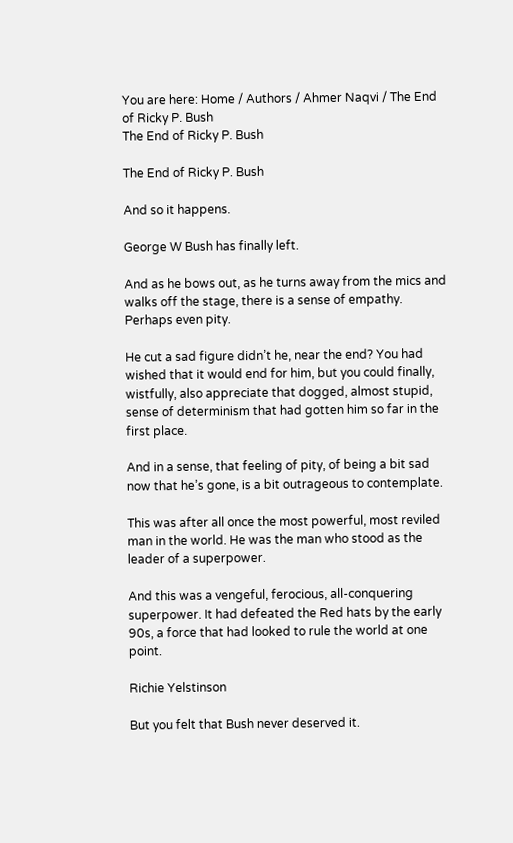You are here: Home / Authors / Ahmer Naqvi / The End of Ricky P. Bush
The End of Ricky P. Bush

The End of Ricky P. Bush

And so it happens.

George W Bush has finally left.

And as he bows out, as he turns away from the mics and walks off the stage, there is a sense of empathy. Perhaps even pity.

He cut a sad figure didn’t he, near the end? You had wished that it would end for him, but you could finally, wistfully, also appreciate that dogged, almost stupid, sense of determinism that had gotten him so far in the first place.

And in a sense, that feeling of pity, of being a bit sad now that he’s gone, is a bit outrageous to contemplate.

This was after all once the most powerful, most reviled man in the world. He was the man who stood as the leader of a superpower.

And this was a vengeful, ferocious, all-conquering superpower. It had defeated the Red hats by the early 90s, a force that had looked to rule the world at one point.

Richie Yelstinson

But you felt that Bush never deserved it.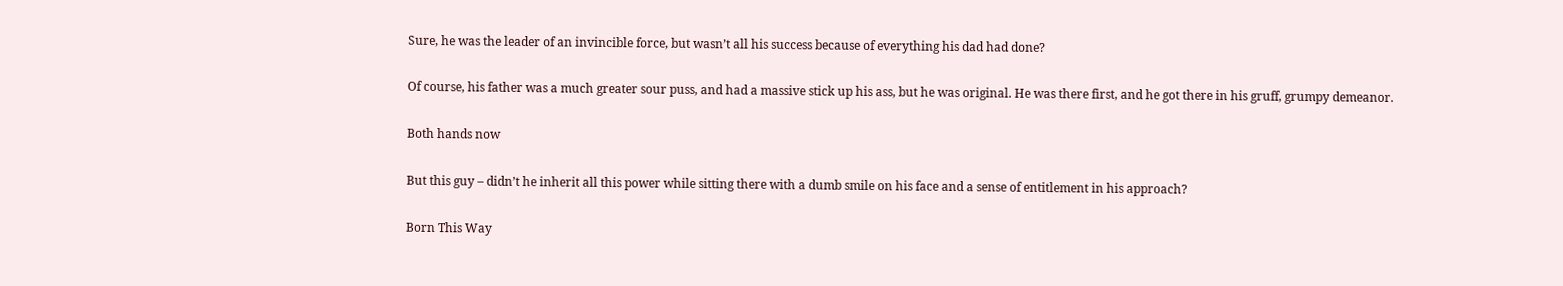Sure, he was the leader of an invincible force, but wasn’t all his success because of everything his dad had done?

Of course, his father was a much greater sour puss, and had a massive stick up his ass, but he was original. He was there first, and he got there in his gruff, grumpy demeanor.

Both hands now

But this guy – didn’t he inherit all this power while sitting there with a dumb smile on his face and a sense of entitlement in his approach?

Born This Way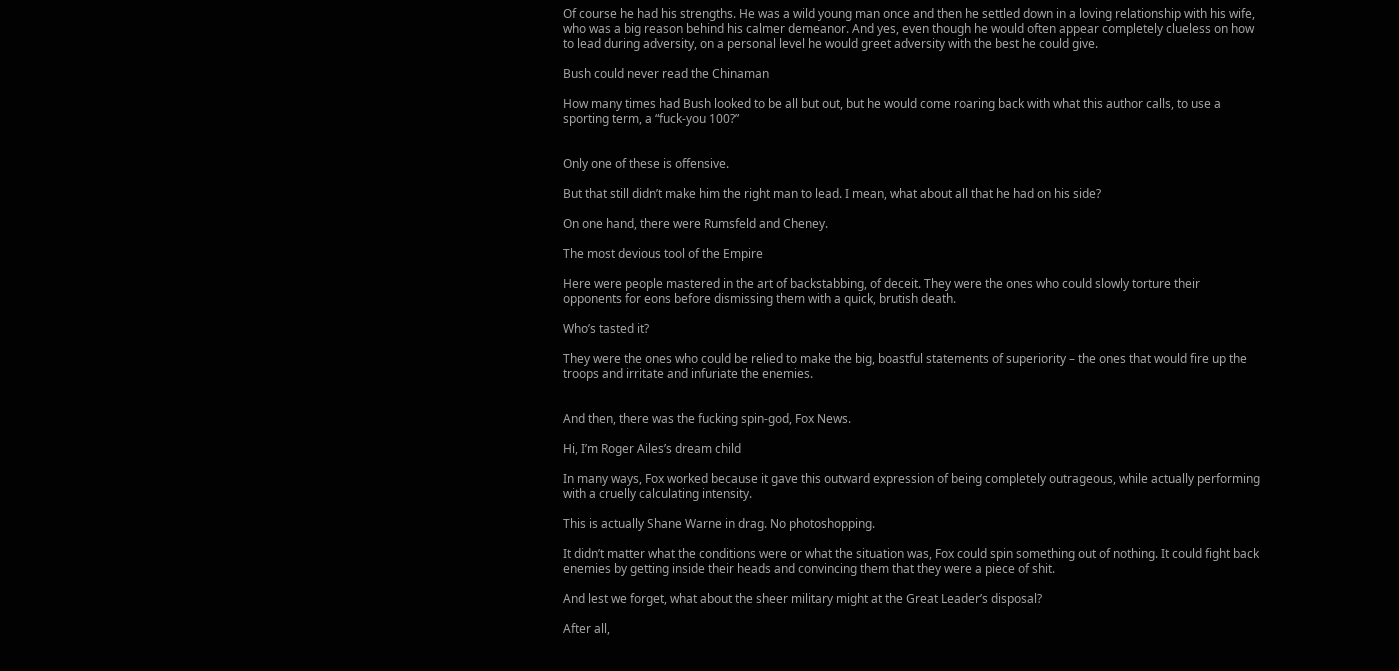Of course he had his strengths. He was a wild young man once and then he settled down in a loving relationship with his wife, who was a big reason behind his calmer demeanor. And yes, even though he would often appear completely clueless on how to lead during adversity, on a personal level he would greet adversity with the best he could give.

Bush could never read the Chinaman

How many times had Bush looked to be all but out, but he would come roaring back with what this author calls, to use a sporting term, a “fuck-you 100?”


Only one of these is offensive.

But that still didn’t make him the right man to lead. I mean, what about all that he had on his side?

On one hand, there were Rumsfeld and Cheney.

The most devious tool of the Empire

Here were people mastered in the art of backstabbing, of deceit. They were the ones who could slowly torture their opponents for eons before dismissing them with a quick, brutish death.

Who’s tasted it?

They were the ones who could be relied to make the big, boastful statements of superiority – the ones that would fire up the troops and irritate and infuriate the enemies.


And then, there was the fucking spin-god, Fox News.

Hi, I’m Roger Ailes’s dream child

In many ways, Fox worked because it gave this outward expression of being completely outrageous, while actually performing with a cruelly calculating intensity.

This is actually Shane Warne in drag. No photoshopping.

It didn’t matter what the conditions were or what the situation was, Fox could spin something out of nothing. It could fight back enemies by getting inside their heads and convincing them that they were a piece of shit.

And lest we forget, what about the sheer military might at the Great Leader’s disposal?

After all,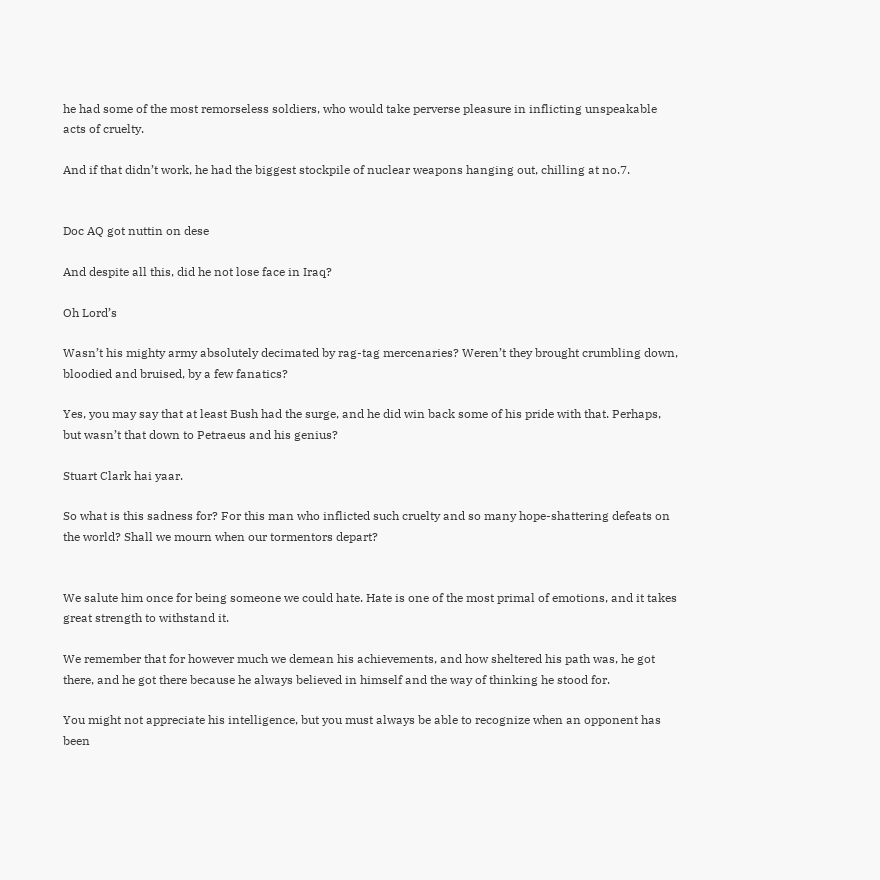he had some of the most remorseless soldiers, who would take perverse pleasure in inflicting unspeakable acts of cruelty.

And if that didn’t work, he had the biggest stockpile of nuclear weapons hanging out, chilling at no.7.


Doc AQ got nuttin on dese

And despite all this, did he not lose face in Iraq?

Oh Lord’s

Wasn’t his mighty army absolutely decimated by rag-tag mercenaries? Weren’t they brought crumbling down, bloodied and bruised, by a few fanatics?

Yes, you may say that at least Bush had the surge, and he did win back some of his pride with that. Perhaps, but wasn’t that down to Petraeus and his genius?

Stuart Clark hai yaar.

So what is this sadness for? For this man who inflicted such cruelty and so many hope-shattering defeats on the world? Shall we mourn when our tormentors depart?


We salute him once for being someone we could hate. Hate is one of the most primal of emotions, and it takes great strength to withstand it.

We remember that for however much we demean his achievements, and how sheltered his path was, he got there, and he got there because he always believed in himself and the way of thinking he stood for.

You might not appreciate his intelligence, but you must always be able to recognize when an opponent has been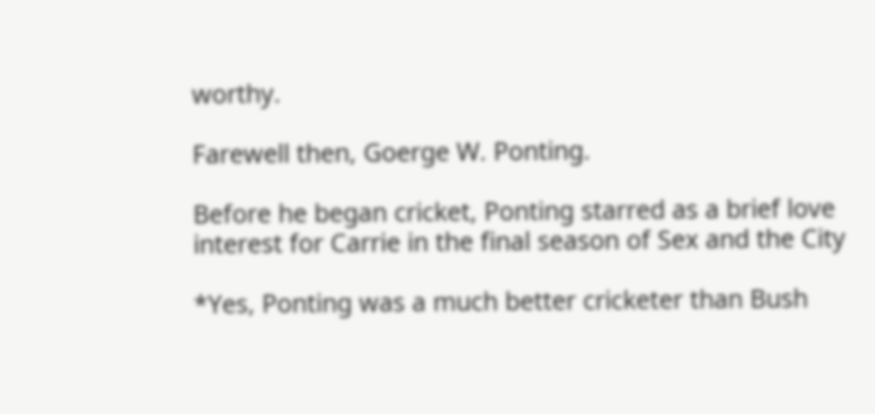worthy.

Farewell then, Goerge W. Ponting.

Before he began cricket, Ponting starred as a brief love interest for Carrie in the final season of Sex and the City

*Yes, Ponting was a much better cricketer than Bush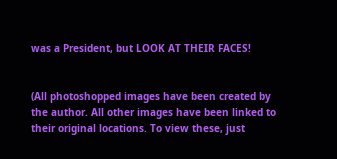was a President, but LOOK AT THEIR FACES!


(All photoshopped images have been created by the author. All other images have been linked to their original locations. To view these, just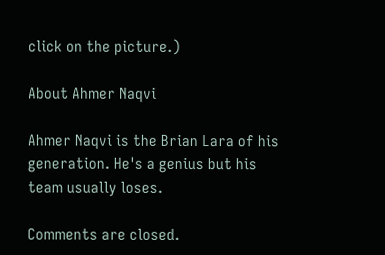click on the picture.)

About Ahmer Naqvi

Ahmer Naqvi is the Brian Lara of his generation. He's a genius but his team usually loses.

Comments are closed.